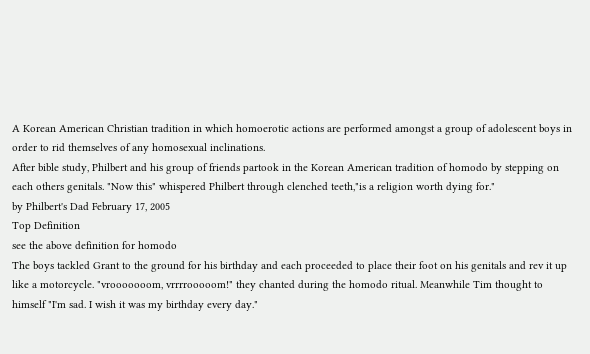A Korean American Christian tradition in which homoerotic actions are performed amongst a group of adolescent boys in order to rid themselves of any homosexual inclinations.
After bible study, Philbert and his group of friends partook in the Korean American tradition of homodo by stepping on each others genitals. "Now this" whispered Philbert through clenched teeth,"is a religion worth dying for."
by Philbert's Dad February 17, 2005
Top Definition
see the above definition for homodo
The boys tackled Grant to the ground for his birthday and each proceeded to place their foot on his genitals and rev it up like a motorcycle. "vrooooooom, vrrrrooooom!" they chanted during the homodo ritual. Meanwhile Tim thought to himself "I'm sad. I wish it was my birthday every day."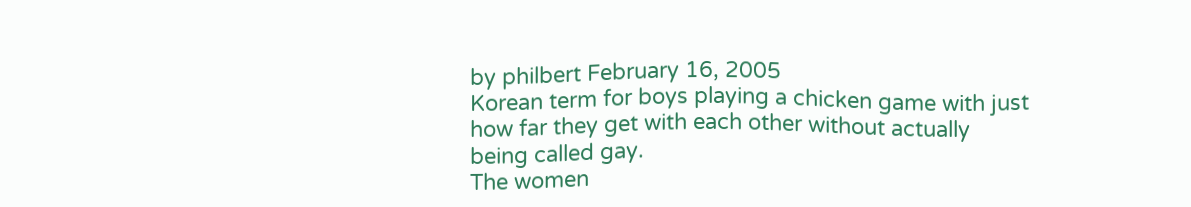by philbert February 16, 2005
Korean term for boys playing a chicken game with just how far they get with each other without actually being called gay.
The women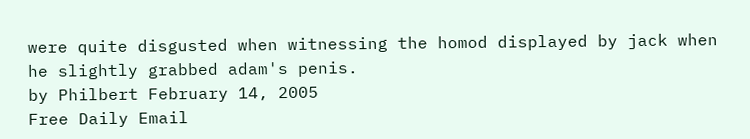were quite disgusted when witnessing the homod displayed by jack when he slightly grabbed adam's penis.
by Philbert February 14, 2005
Free Daily Email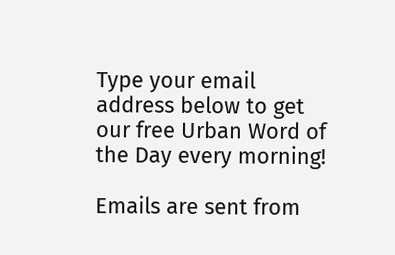Type your email address below to get our free Urban Word of the Day every morning!

Emails are sent from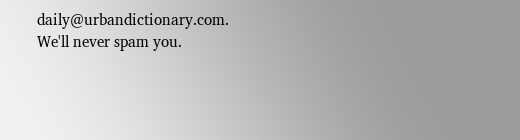daily@urbandictionary.com. We'll never spam you.